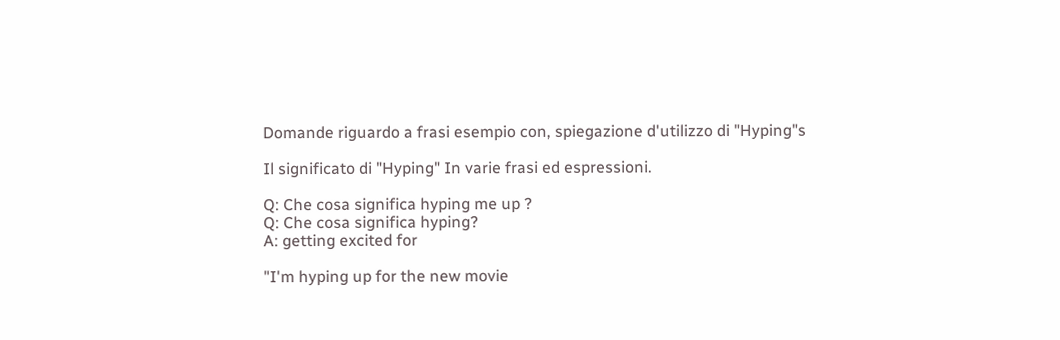Domande riguardo a frasi esempio con, spiegazione d'utilizzo di "Hyping"s

Il significato di "Hyping" In varie frasi ed espressioni.

Q: Che cosa significa hyping me up ?
Q: Che cosa significa hyping?
A: getting excited for

"I'm hyping up for the new movie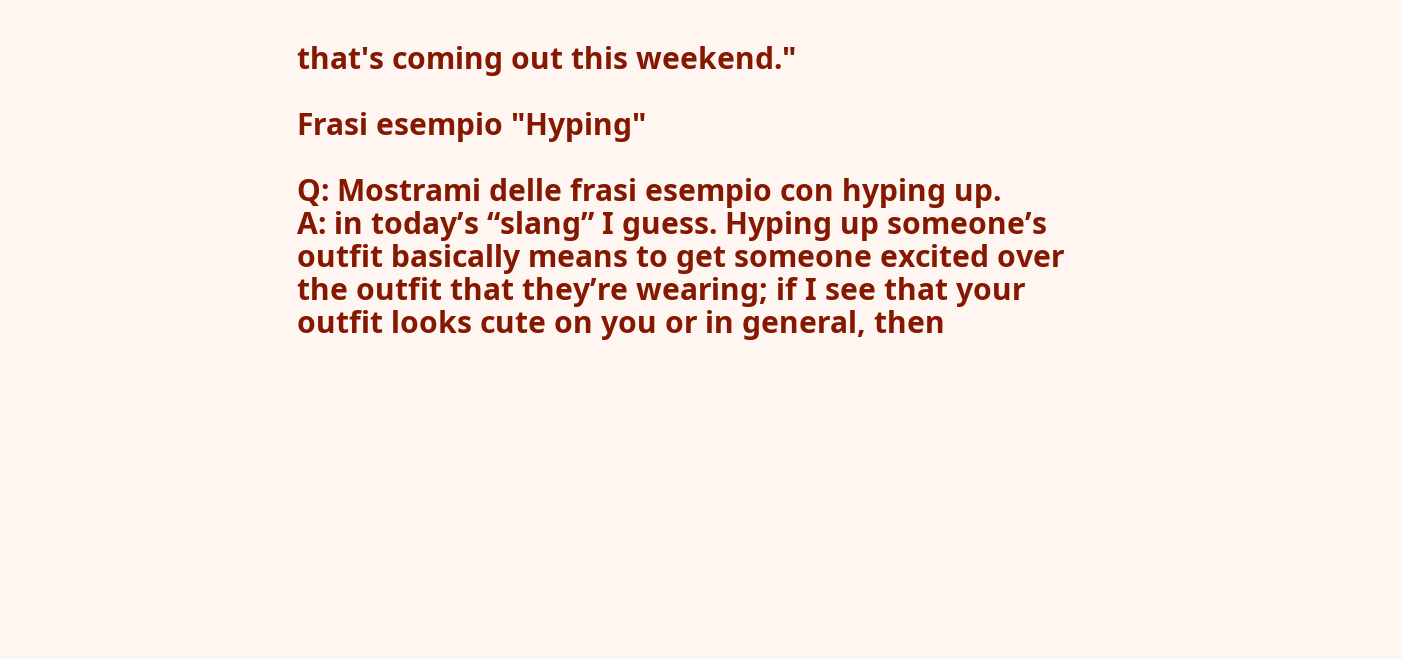that's coming out this weekend."

Frasi esempio "Hyping"

Q: Mostrami delle frasi esempio con hyping up.
A: in today’s “slang” I guess. Hyping up someone’s outfit basically means to get someone excited over the outfit that they’re wearing; if I see that your outfit looks cute on you or in general, then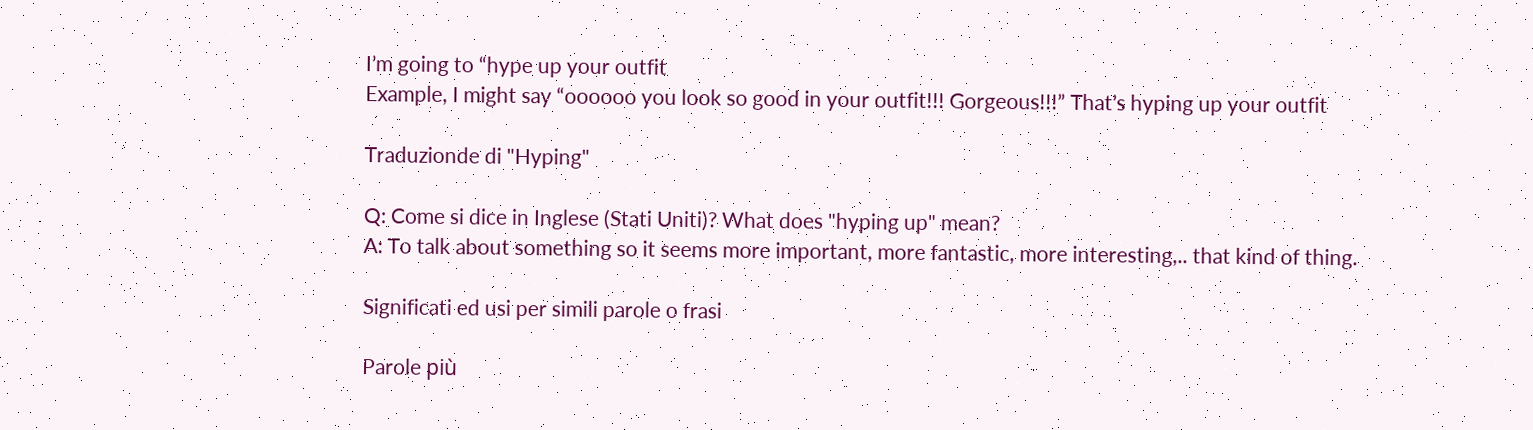I’m going to “hype up your outfit
Example, I might say “oooooo you look so good in your outfit!!! Gorgeous!!!” That’s hyping up your outfit

Traduzionde di "Hyping"

Q: Come si dice in Inglese (Stati Uniti)? What does "hyping up" mean?
A: To talk about something so it seems more important, more fantastic, more interesting,.. that kind of thing.

Significati ed usi per simili parole o frasi

Parole più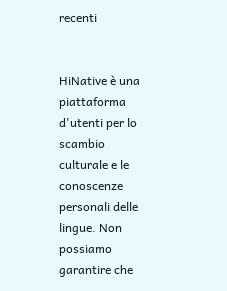recenti


HiNative è una piattaforma d'utenti per lo scambio culturale e le conoscenze personali delle lingue. Non possiamo garantire che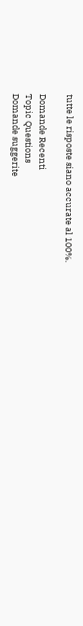tutte le risposte siano accurate al 100%.

Domande Recenti
Topic Questions
Domande suggerite